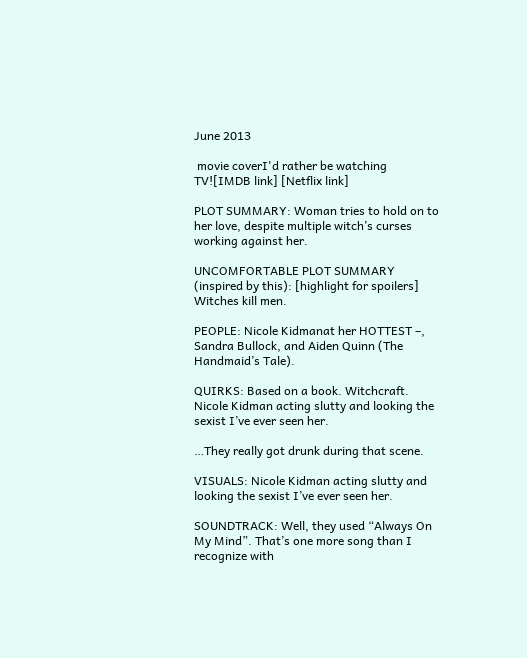June 2013

 movie coverI'd rather be watching TV![IMDB link] [Netflix link]

PLOT SUMMARY: Woman tries to hold on to her love, despite multiple witch’s curses working against her.

UNCOMFORTABLE PLOT SUMMARY (inspired by this): [highlight for spoilers] Witches kill men.

PEOPLE: Nicole Kidmanat her HOTTEST –, Sandra Bullock, and Aiden Quinn (The Handmaid’s Tale).

QUIRKS: Based on a book. Witchcraft. Nicole Kidman acting slutty and looking the sexist I’ve ever seen her.

…They really got drunk during that scene.

VISUALS: Nicole Kidman acting slutty and looking the sexist I’ve ever seen her.

SOUNDTRACK: Well, they used “Always On My Mind”. That’s one more song than I recognize with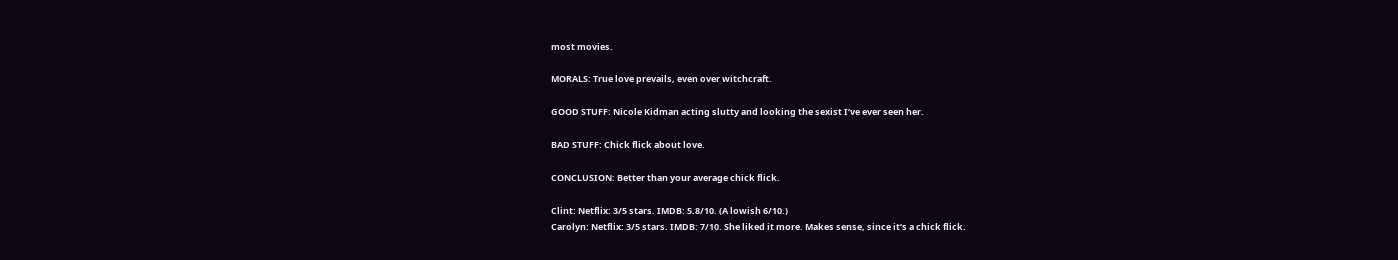most movies.

MORALS: True love prevails, even over witchcraft.

GOOD STUFF: Nicole Kidman acting slutty and looking the sexist I’ve ever seen her.

BAD STUFF: Chick flick about love.

CONCLUSION: Better than your average chick flick.

Clint: Netflix: 3/5 stars. IMDB: 5.8/10. (A lowish 6/10.)
Carolyn: Netflix: 3/5 stars. IMDB: 7/10. She liked it more. Makes sense, since it’s a chick flick.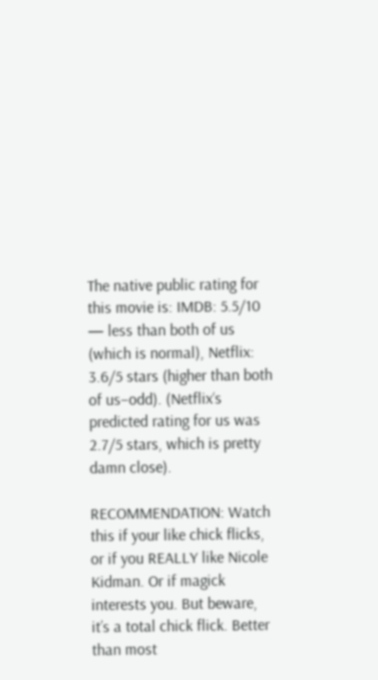The native public rating for this movie is: IMDB: 5.5/10 — less than both of us (which is normal), Netflix: 3.6/5 stars (higher than both of us–odd). (Netflix‘s predicted rating for us was 2.7/5 stars, which is pretty damn close).

RECOMMENDATION: Watch this if your like chick flicks, or if you REALLY like Nicole Kidman. Or if magick interests you. But beware, it’s a total chick flick. Better than most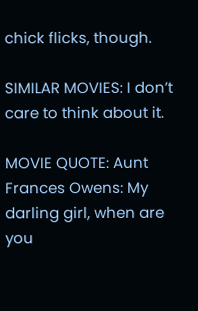chick flicks, though.

SIMILAR MOVIES: I don’t care to think about it.

MOVIE QUOTE: Aunt Frances Owens: My darling girl, when are you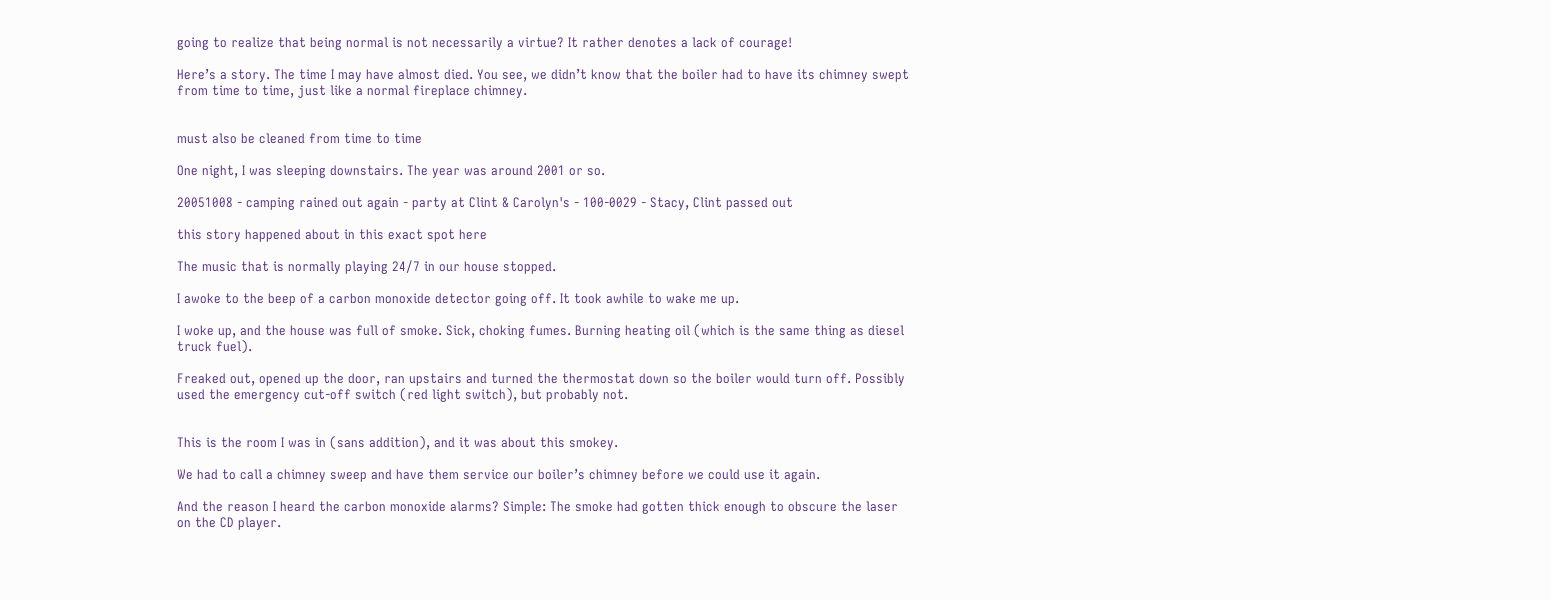going to realize that being normal is not necessarily a virtue? It rather denotes a lack of courage!

Here’s a story. The time I may have almost died. You see, we didn’t know that the boiler had to have its chimney swept from time to time, just like a normal fireplace chimney.


must also be cleaned from time to time

One night, I was sleeping downstairs. The year was around 2001 or so.

20051008 - camping rained out again - party at Clint & Carolyn's - 100-0029 - Stacy, Clint passed out

this story happened about in this exact spot here

The music that is normally playing 24/7 in our house stopped.

I awoke to the beep of a carbon monoxide detector going off. It took awhile to wake me up.

I woke up, and the house was full of smoke. Sick, choking fumes. Burning heating oil (which is the same thing as diesel truck fuel).

Freaked out, opened up the door, ran upstairs and turned the thermostat down so the boiler would turn off. Possibly used the emergency cut-off switch (red light switch), but probably not.


This is the room I was in (sans addition), and it was about this smokey.

We had to call a chimney sweep and have them service our boiler’s chimney before we could use it again.

And the reason I heard the carbon monoxide alarms? Simple: The smoke had gotten thick enough to obscure the laser on the CD player.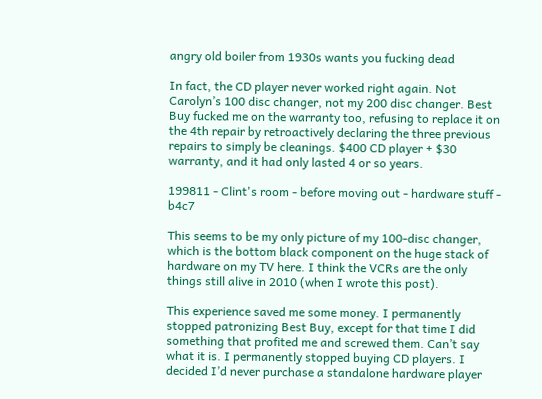angry old boiler from 1930s wants you fucking dead

In fact, the CD player never worked right again. Not Carolyn’s 100 disc changer, not my 200 disc changer. Best Buy fucked me on the warranty too, refusing to replace it on the 4th repair by retroactively declaring the three previous repairs to simply be cleanings. $400 CD player + $30 warranty, and it had only lasted 4 or so years.

199811 - Clint's room - before moving out - hardware stuff - b4c7

This seems to be my only picture of my 100-disc changer, which is the bottom black component on the huge stack of hardware on my TV here. I think the VCRs are the only things still alive in 2010 (when I wrote this post).

This experience saved me some money. I permanently stopped patronizing Best Buy, except for that time I did something that profited me and screwed them. Can’t say what it is. I permanently stopped buying CD players. I decided I’d never purchase a standalone hardware player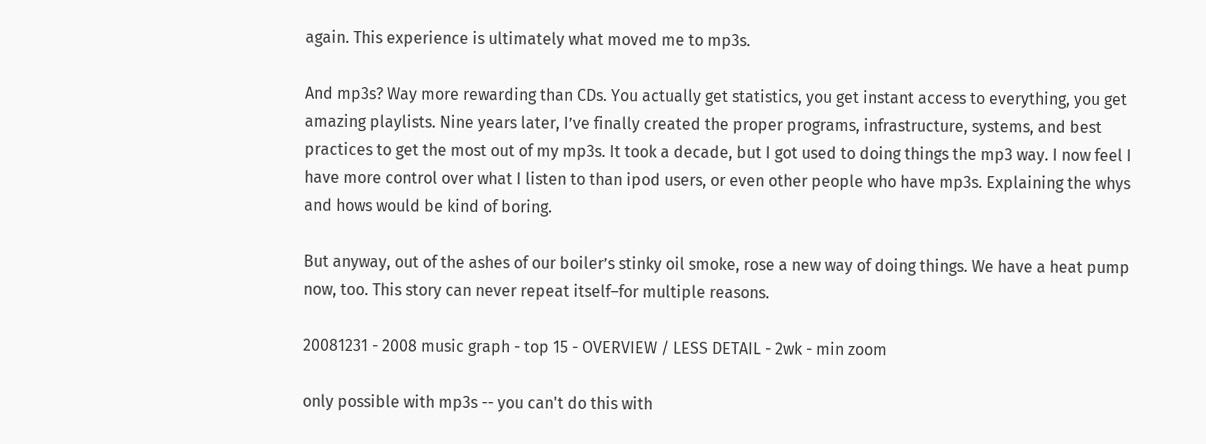again. This experience is ultimately what moved me to mp3s.

And mp3s? Way more rewarding than CDs. You actually get statistics, you get instant access to everything, you get amazing playlists. Nine years later, I’ve finally created the proper programs, infrastructure, systems, and best practices to get the most out of my mp3s. It took a decade, but I got used to doing things the mp3 way. I now feel I have more control over what I listen to than ipod users, or even other people who have mp3s. Explaining the whys and hows would be kind of boring.

But anyway, out of the ashes of our boiler’s stinky oil smoke, rose a new way of doing things. We have a heat pump now, too. This story can never repeat itself–for multiple reasons.

20081231 - 2008 music graph - top 15 - OVERVIEW / LESS DETAIL - 2wk - min zoom

only possible with mp3s -- you can't do this with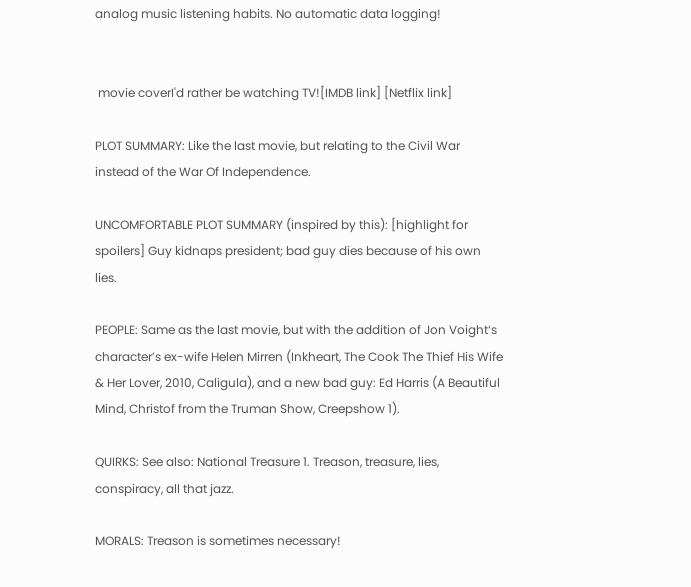analog music listening habits. No automatic data logging!


 movie coverI'd rather be watching TV![IMDB link] [Netflix link]

PLOT SUMMARY: Like the last movie, but relating to the Civil War instead of the War Of Independence.

UNCOMFORTABLE PLOT SUMMARY (inspired by this): [highlight for spoilers] Guy kidnaps president; bad guy dies because of his own lies.

PEOPLE: Same as the last movie, but with the addition of Jon Voight‘s character’s ex-wife Helen Mirren (Inkheart, The Cook The Thief His Wife & Her Lover, 2010, Caligula), and a new bad guy: Ed Harris (A Beautiful Mind, Christof from the Truman Show, Creepshow 1).

QUIRKS: See also: National Treasure 1. Treason, treasure, lies, conspiracy, all that jazz.

MORALS: Treason is sometimes necessary!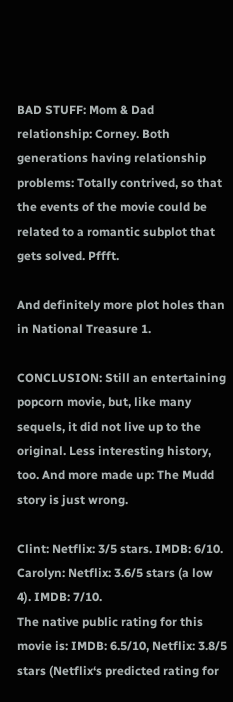BAD STUFF: Mom & Dad relationship: Corney. Both generations having relationship problems: Totally contrived, so that the events of the movie could be related to a romantic subplot that gets solved. Pffft.

And definitely more plot holes than in National Treasure 1.

CONCLUSION: Still an entertaining popcorn movie, but, like many sequels, it did not live up to the original. Less interesting history, too. And more made up: The Mudd story is just wrong.

Clint: Netflix: 3/5 stars. IMDB: 6/10.
Carolyn: Netflix: 3.6/5 stars (a low 4). IMDB: 7/10.
The native public rating for this movie is: IMDB: 6.5/10, Netflix: 3.8/5 stars (Netflix‘s predicted rating for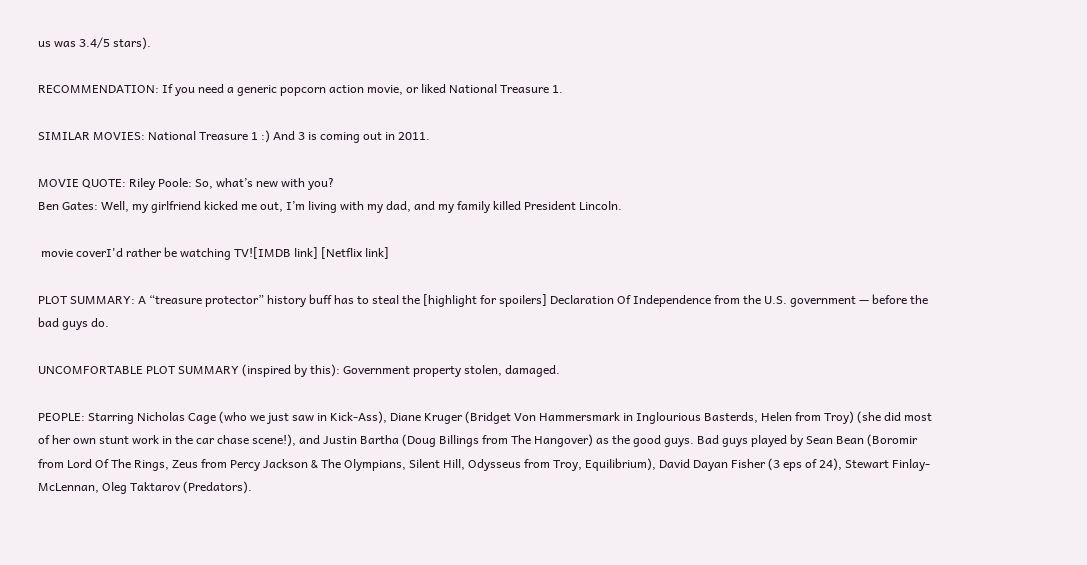us was 3.4/5 stars).

RECOMMENDATION: If you need a generic popcorn action movie, or liked National Treasure 1.

SIMILAR MOVIES: National Treasure 1 :) And 3 is coming out in 2011.

MOVIE QUOTE: Riley Poole: So, what’s new with you?
Ben Gates: Well, my girlfriend kicked me out, I’m living with my dad, and my family killed President Lincoln.

 movie coverI'd rather be watching TV![IMDB link] [Netflix link]

PLOT SUMMARY: A “treasure protector” history buff has to steal the [highlight for spoilers] Declaration Of Independence from the U.S. government — before the bad guys do.

UNCOMFORTABLE PLOT SUMMARY (inspired by this): Government property stolen, damaged.

PEOPLE: Starring Nicholas Cage (who we just saw in Kick-Ass), Diane Kruger (Bridget Von Hammersmark in Inglourious Basterds, Helen from Troy) (she did most of her own stunt work in the car chase scene!), and Justin Bartha (Doug Billings from The Hangover) as the good guys. Bad guys played by Sean Bean (Boromir from Lord Of The Rings, Zeus from Percy Jackson & The Olympians, Silent Hill, Odysseus from Troy, Equilibrium), David Dayan Fisher (3 eps of 24), Stewart Finlay-McLennan, Oleg Taktarov (Predators).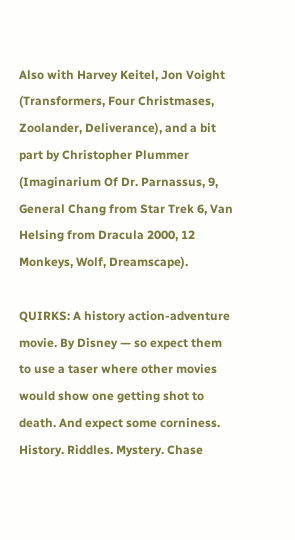Also with Harvey Keitel, Jon Voight (Transformers, Four Christmases, Zoolander, Deliverance), and a bit part by Christopher Plummer (Imaginarium Of Dr. Parnassus, 9, General Chang from Star Trek 6, Van Helsing from Dracula 2000, 12 Monkeys, Wolf, Dreamscape).

QUIRKS: A history action-adventure movie. By Disney — so expect them to use a taser where other movies would show one getting shot to death. And expect some corniness. History. Riddles. Mystery. Chase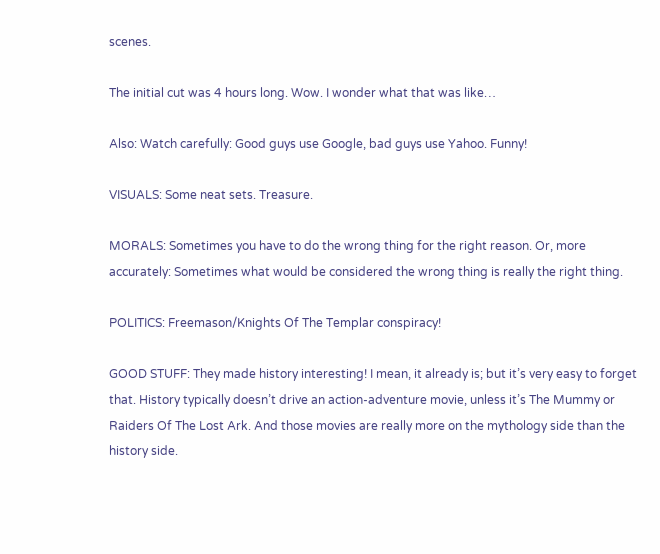scenes.

The initial cut was 4 hours long. Wow. I wonder what that was like…

Also: Watch carefully: Good guys use Google, bad guys use Yahoo. Funny!

VISUALS: Some neat sets. Treasure.

MORALS: Sometimes you have to do the wrong thing for the right reason. Or, more accurately: Sometimes what would be considered the wrong thing is really the right thing.

POLITICS: Freemason/Knights Of The Templar conspiracy!

GOOD STUFF: They made history interesting! I mean, it already is; but it’s very easy to forget that. History typically doesn’t drive an action-adventure movie, unless it’s The Mummy or Raiders Of The Lost Ark. And those movies are really more on the mythology side than the history side.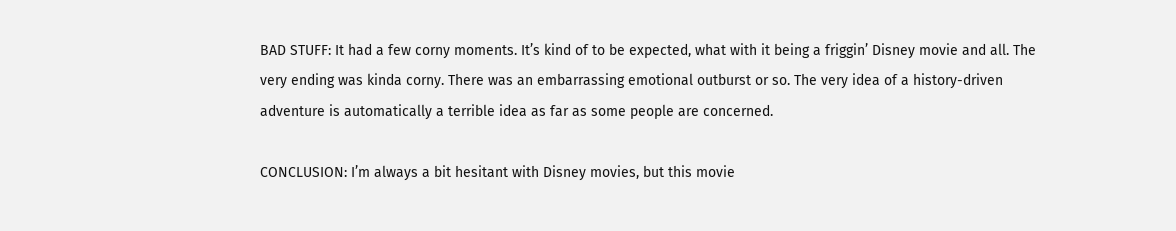BAD STUFF: It had a few corny moments. It’s kind of to be expected, what with it being a friggin’ Disney movie and all. The very ending was kinda corny. There was an embarrassing emotional outburst or so. The very idea of a history-driven adventure is automatically a terrible idea as far as some people are concerned.

CONCLUSION: I’m always a bit hesitant with Disney movies, but this movie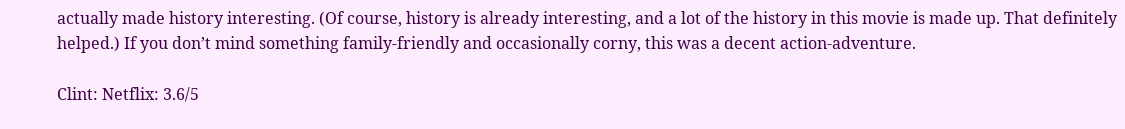actually made history interesting. (Of course, history is already interesting, and a lot of the history in this movie is made up. That definitely helped.) If you don’t mind something family-friendly and occasionally corny, this was a decent action-adventure.

Clint: Netflix: 3.6/5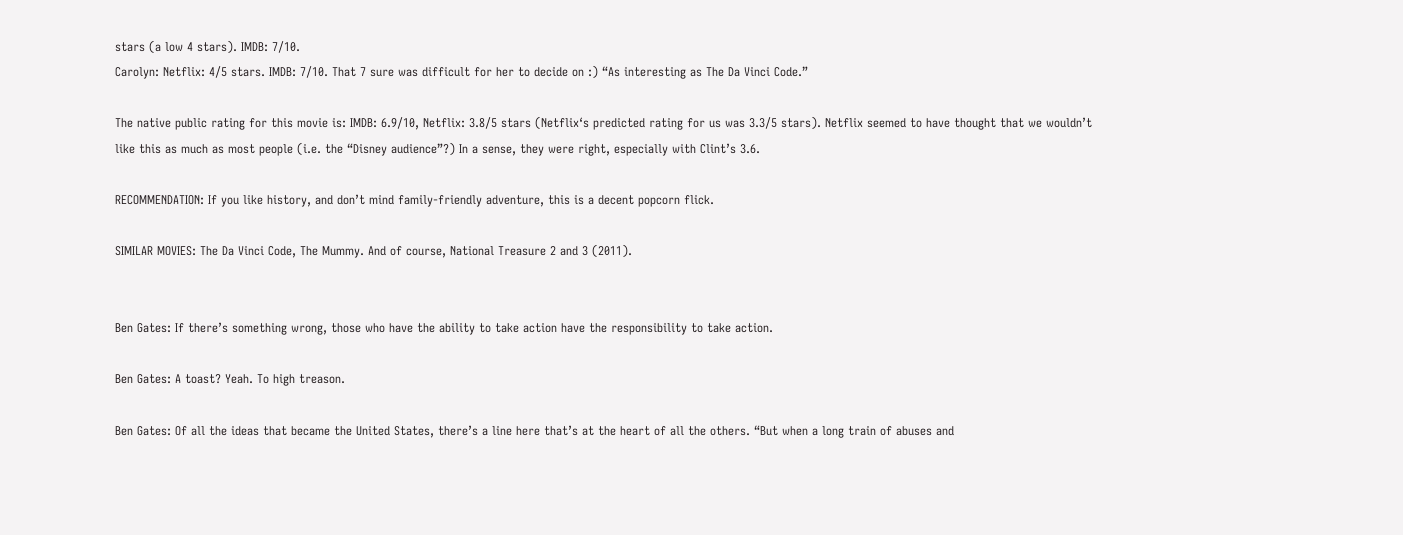stars (a low 4 stars). IMDB: 7/10.
Carolyn: Netflix: 4/5 stars. IMDB: 7/10. That 7 sure was difficult for her to decide on :) “As interesting as The Da Vinci Code.”

The native public rating for this movie is: IMDB: 6.9/10, Netflix: 3.8/5 stars (Netflix‘s predicted rating for us was 3.3/5 stars). Netflix seemed to have thought that we wouldn’t like this as much as most people (i.e. the “Disney audience”?) In a sense, they were right, especially with Clint’s 3.6.

RECOMMENDATION: If you like history, and don’t mind family-friendly adventure, this is a decent popcorn flick.

SIMILAR MOVIES: The Da Vinci Code, The Mummy. And of course, National Treasure 2 and 3 (2011).


Ben Gates: If there’s something wrong, those who have the ability to take action have the responsibility to take action.

Ben Gates: A toast? Yeah. To high treason.

Ben Gates: Of all the ideas that became the United States, there’s a line here that’s at the heart of all the others. “But when a long train of abuses and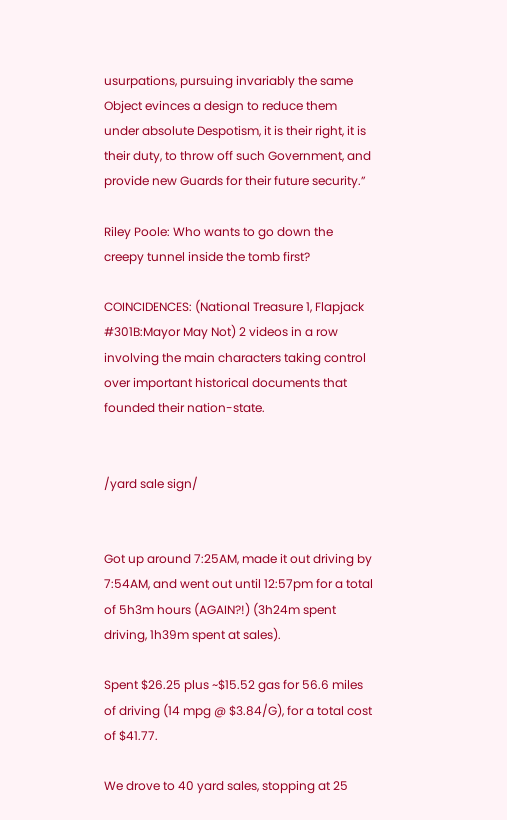usurpations, pursuing invariably the same Object evinces a design to reduce them under absolute Despotism, it is their right, it is their duty, to throw off such Government, and provide new Guards for their future security.”

Riley Poole: Who wants to go down the creepy tunnel inside the tomb first?

COINCIDENCES: (National Treasure 1, Flapjack #301B:Mayor May Not) 2 videos in a row involving the main characters taking control over important historical documents that founded their nation-state.


/yard sale sign/


Got up around 7:25AM, made it out driving by 7:54AM, and went out until 12:57pm for a total of 5h3m hours (AGAIN?!) (3h24m spent driving, 1h39m spent at sales).

Spent $26.25 plus ~$15.52 gas for 56.6 miles of driving (14 mpg @ $3.84/G), for a total cost of $41.77.

We drove to 40 yard sales, stopping at 25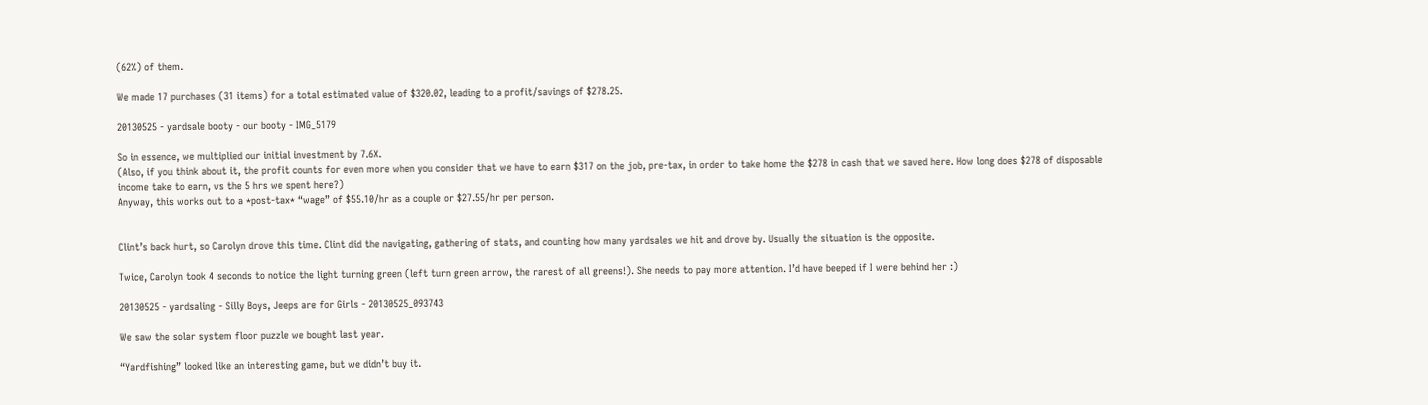(62%) of them.

We made 17 purchases (31 items) for a total estimated value of $320.02, leading to a profit/savings of $278.25.

20130525 - yardsale booty - our booty - IMG_5179

So in essence, we multiplied our initial investment by 7.6X.
(Also, if you think about it, the profit counts for even more when you consider that we have to earn $317 on the job, pre-tax, in order to take home the $278 in cash that we saved here. How long does $278 of disposable income take to earn, vs the 5 hrs we spent here?)
Anyway, this works out to a *post-tax* “wage” of $55.10/hr as a couple or $27.55/hr per person.


Clint’s back hurt, so Carolyn drove this time. Clint did the navigating, gathering of stats, and counting how many yardsales we hit and drove by. Usually the situation is the opposite.

Twice, Carolyn took 4 seconds to notice the light turning green (left turn green arrow, the rarest of all greens!). She needs to pay more attention. I’d have beeped if I were behind her :)

20130525 - yardsaling - Silly Boys, Jeeps are for Girls - 20130525_093743

We saw the solar system floor puzzle we bought last year.

“Yardfishing” looked like an interesting game, but we didn’t buy it.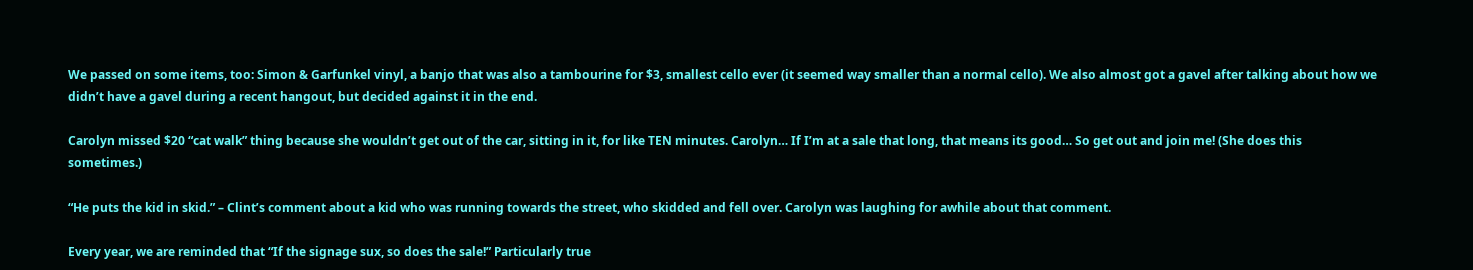We passed on some items, too: Simon & Garfunkel vinyl, a banjo that was also a tambourine for $3, smallest cello ever (it seemed way smaller than a normal cello). We also almost got a gavel after talking about how we didn’t have a gavel during a recent hangout, but decided against it in the end.

Carolyn missed $20 “cat walk” thing because she wouldn’t get out of the car, sitting in it, for like TEN minutes. Carolyn… If I’m at a sale that long, that means its good… So get out and join me! (She does this sometimes.)

“He puts the kid in skid.” – Clint’s comment about a kid who was running towards the street, who skidded and fell over. Carolyn was laughing for awhile about that comment.

Every year, we are reminded that “If the signage sux, so does the sale!” Particularly true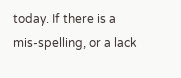today. If there is a mis-spelling, or a lack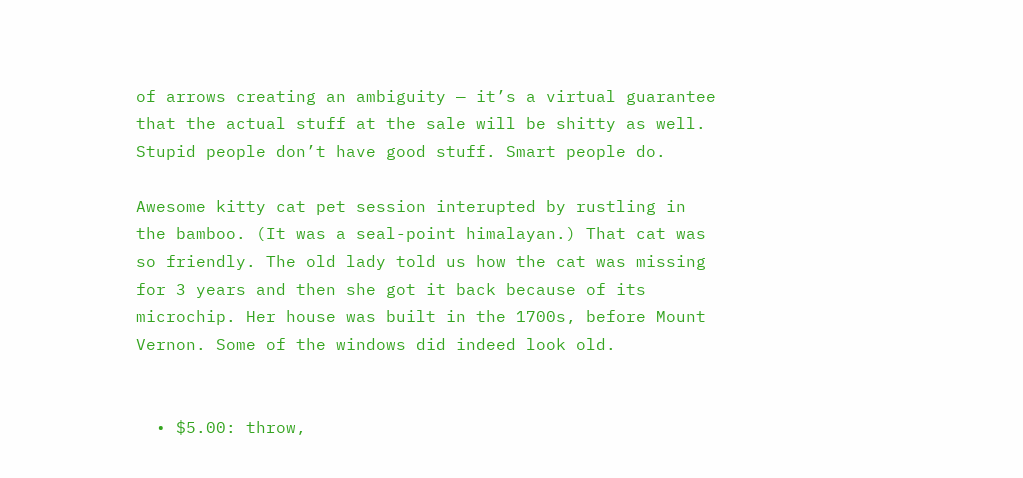of arrows creating an ambiguity — it’s a virtual guarantee that the actual stuff at the sale will be shitty as well. Stupid people don’t have good stuff. Smart people do.

Awesome kitty cat pet session interupted by rustling in the bamboo. (It was a seal-point himalayan.) That cat was so friendly. The old lady told us how the cat was missing for 3 years and then she got it back because of its microchip. Her house was built in the 1700s, before Mount Vernon. Some of the windows did indeed look old.


  • $5.00: throw,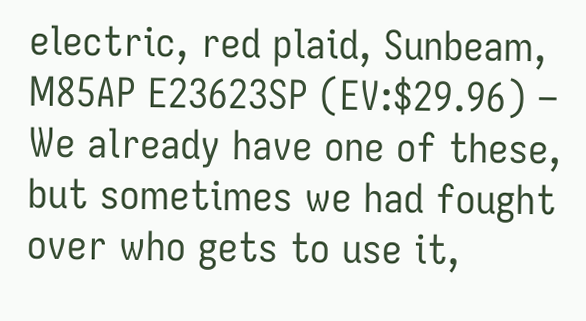electric, red plaid, Sunbeam, M85AP E23623SP (EV:$29.96) – We already have one of these, but sometimes we had fought over who gets to use it,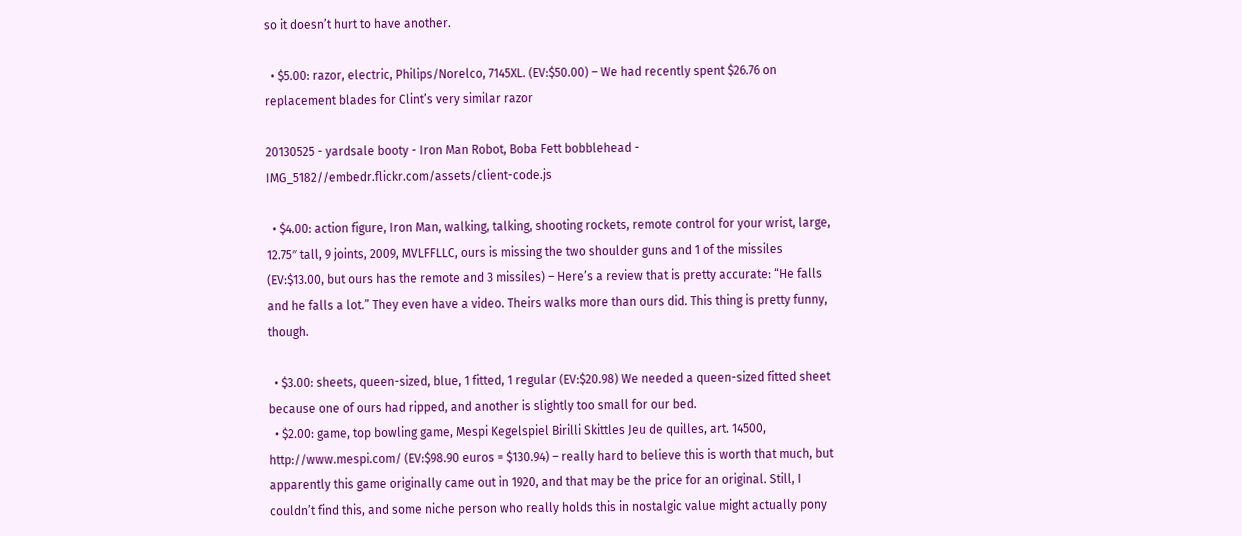so it doesn’t hurt to have another.

  • $5.00: razor, electric, Philips/Norelco, 7145XL. (EV:$50.00) – We had recently spent $26.76 on replacement blades for Clint’s very similar razor

20130525 - yardsale booty - Iron Man Robot, Boba Fett bobblehead - IMG_5182//embedr.flickr.com/assets/client-code.js

  • $4.00: action figure, Iron Man, walking, talking, shooting rockets, remote control for your wrist, large, 12.75″ tall, 9 joints, 2009, MVLFFLLC, ours is missing the two shoulder guns and 1 of the missiles (EV:$13.00, but ours has the remote and 3 missiles) – Here’s a review that is pretty accurate: “He falls and he falls a lot.” They even have a video. Theirs walks more than ours did. This thing is pretty funny, though.

  • $3.00: sheets, queen-sized, blue, 1 fitted, 1 regular (EV:$20.98) We needed a queen-sized fitted sheet because one of ours had ripped, and another is slightly too small for our bed.
  • $2.00: game, top bowling game, Mespi Kegelspiel Birilli Skittles Jeu de quilles, art. 14500, http://www.mespi.com/ (EV:$98.90 euros = $130.94) – really hard to believe this is worth that much, but apparently this game originally came out in 1920, and that may be the price for an original. Still, I couldn’t find this, and some niche person who really holds this in nostalgic value might actually pony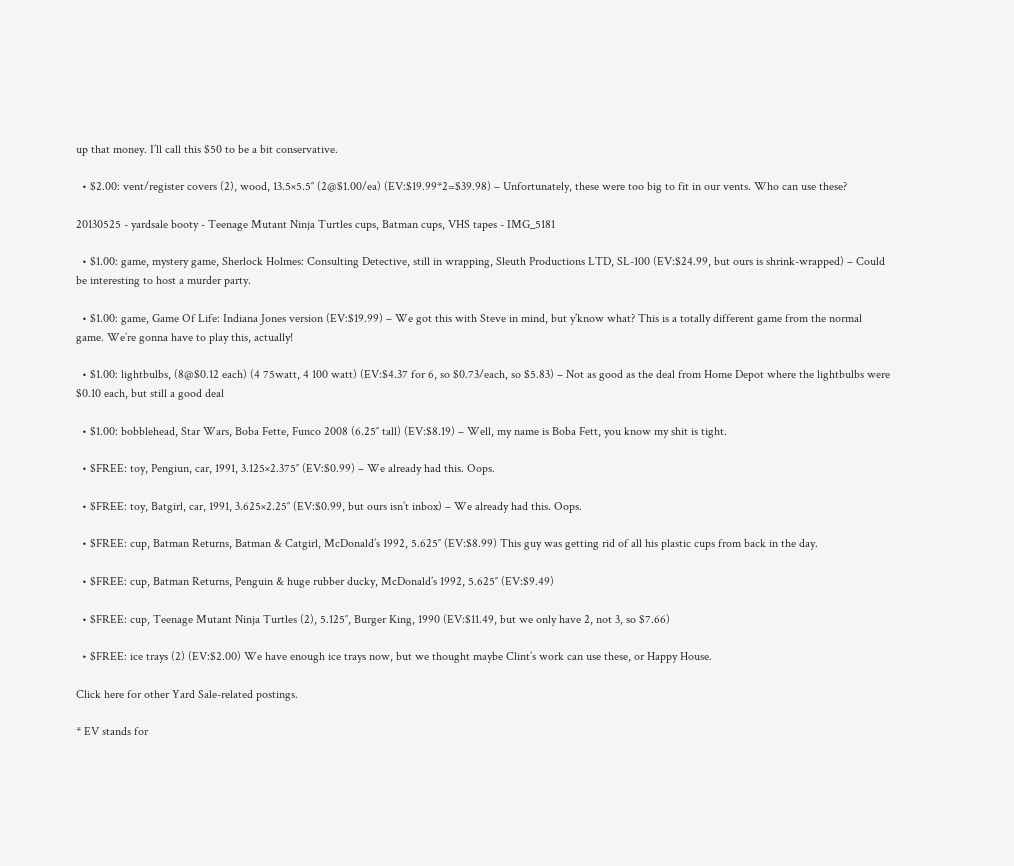up that money. I’ll call this $50 to be a bit conservative.

  • $2.00: vent/register covers (2), wood, 13.5×5.5″ (2@$1.00/ea) (EV:$19.99*2=$39.98) – Unfortunately, these were too big to fit in our vents. Who can use these?

20130525 - yardsale booty - Teenage Mutant Ninja Turtles cups, Batman cups, VHS tapes - IMG_5181

  • $1.00: game, mystery game, Sherlock Holmes: Consulting Detective, still in wrapping, Sleuth Productions LTD, SL-100 (EV:$24.99, but ours is shrink-wrapped) – Could be interesting to host a murder party.

  • $1.00: game, Game Of Life: Indiana Jones version (EV:$19.99) – We got this with Steve in mind, but y’know what? This is a totally different game from the normal game. We’re gonna have to play this, actually!

  • $1.00: lightbulbs, (8@$0.12 each) (4 75watt, 4 100 watt) (EV:$4.37 for 6, so $0.73/each, so $5.83) – Not as good as the deal from Home Depot where the lightbulbs were $0.10 each, but still a good deal

  • $1.00: bobblehead, Star Wars, Boba Fette, Funco 2008 (6.25″ tall) (EV:$8.19) – Well, my name is Boba Fett, you know my shit is tight.

  • $FREE: toy, Pengiun, car, 1991, 3.125×2.375″ (EV:$0.99) – We already had this. Oops.

  • $FREE: toy, Batgirl, car, 1991, 3.625×2.25″ (EV:$0.99, but ours isn’t inbox) – We already had this. Oops.

  • $FREE: cup, Batman Returns, Batman & Catgirl, McDonald’s 1992, 5.625″ (EV:$8.99) This guy was getting rid of all his plastic cups from back in the day.

  • $FREE: cup, Batman Returns, Penguin & huge rubber ducky, McDonald’s 1992, 5.625″ (EV:$9.49)

  • $FREE: cup, Teenage Mutant Ninja Turtles (2), 5.125″, Burger King, 1990 (EV:$11.49, but we only have 2, not 3, so $7.66)

  • $FREE: ice trays (2) (EV:$2.00) We have enough ice trays now, but we thought maybe Clint’s work can use these, or Happy House.

Click here for other Yard Sale-related postings.

* EV stands for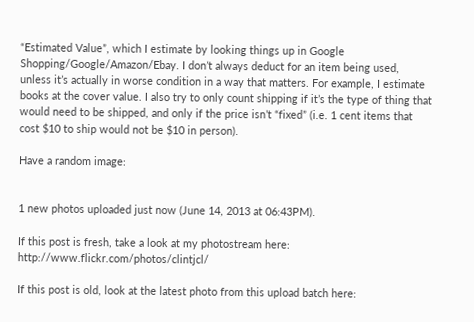“Estimated Value”, which I estimate by looking things up in Google Shopping/Google/Amazon/Ebay. I don’t always deduct for an item being used, unless it’s actually in worse condition in a way that matters. For example, I estimate books at the cover value. I also try to only count shipping if it’s the type of thing that would need to be shipped, and only if the price isn’t “fixed” (i.e. 1 cent items that cost $10 to ship would not be $10 in person).

Have a random image:


1 new photos uploaded just now (June 14, 2013 at 06:43PM).

If this post is fresh, take a look at my photostream here: http://www.flickr.com/photos/clintjcl/

If this post is old, look at the latest photo from this upload batch here: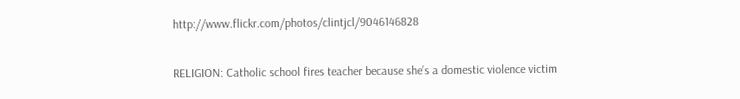http://www.flickr.com/photos/clintjcl/9046146828

RELIGION: Catholic school fires teacher because she’s a domestic violence victim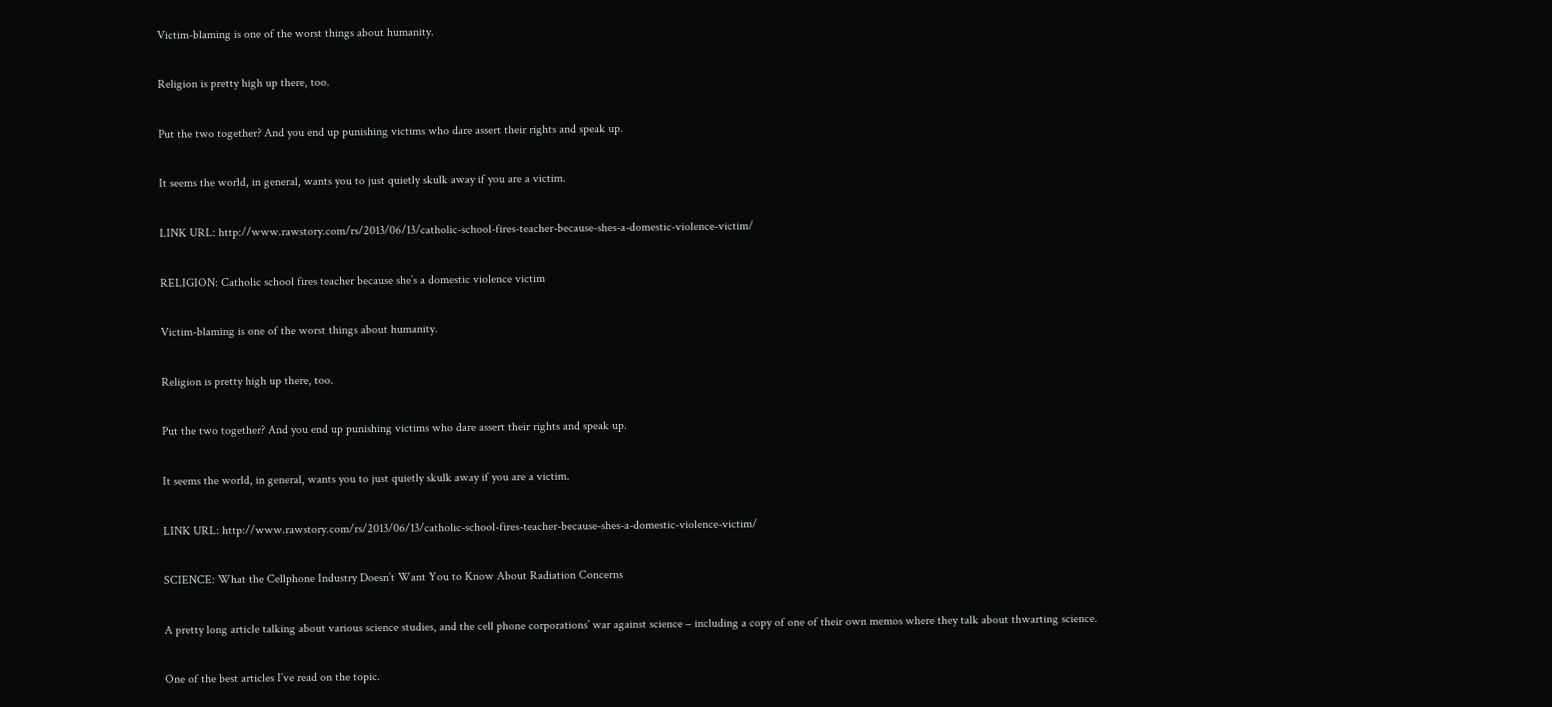Victim-blaming is one of the worst things about humanity.

Religion is pretty high up there, too.

Put the two together? And you end up punishing victims who dare assert their rights and speak up.

It seems the world, in general, wants you to just quietly skulk away if you are a victim.

LINK URL: http://www.rawstory.com/rs/2013/06/13/catholic-school-fires-teacher-because-shes-a-domestic-violence-victim/

RELIGION: Catholic school fires teacher because she’s a domestic violence victim

Victim-blaming is one of the worst things about humanity.

Religion is pretty high up there, too.

Put the two together? And you end up punishing victims who dare assert their rights and speak up.

It seems the world, in general, wants you to just quietly skulk away if you are a victim.

LINK URL: http://www.rawstory.com/rs/2013/06/13/catholic-school-fires-teacher-because-shes-a-domestic-violence-victim/

SCIENCE: What the Cellphone Industry Doesn’t Want You to Know About Radiation Concerns

A pretty long article talking about various science studies, and the cell phone corporations’ war against science – including a copy of one of their own memos where they talk about thwarting science.

One of the best articles I’ve read on the topic.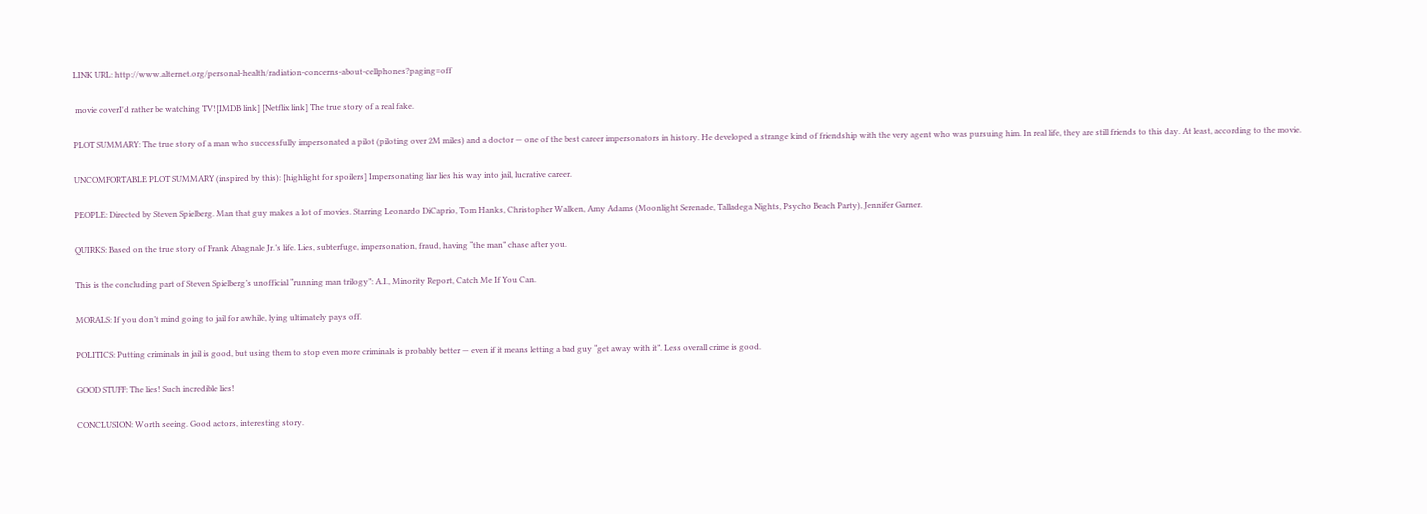LINK URL: http://www.alternet.org/personal-health/radiation-concerns-about-cellphones?paging=off

 movie coverI'd rather be watching TV![IMDB link] [Netflix link] The true story of a real fake.

PLOT SUMMARY: The true story of a man who successfully impersonated a pilot (piloting over 2M miles) and a doctor — one of the best career impersonators in history. He developed a strange kind of friendship with the very agent who was pursuing him. In real life, they are still friends to this day. At least, according to the movie.

UNCOMFORTABLE PLOT SUMMARY (inspired by this): [highlight for spoilers] Impersonating liar lies his way into jail, lucrative career.

PEOPLE: Directed by Steven Spielberg. Man that guy makes a lot of movies. Starring Leonardo DiCaprio, Tom Hanks, Christopher Walken, Amy Adams (Moonlight Serenade, Talladega Nights, Psycho Beach Party), Jennifer Garner.

QUIRKS: Based on the true story of Frank Abagnale Jr.’s life. Lies, subterfuge, impersonation, fraud, having “the man” chase after you.

This is the concluding part of Steven Spielberg’s unofficial “running man trilogy”: A.I., Minority Report, Catch Me If You Can.

MORALS: If you don’t mind going to jail for awhile, lying ultimately pays off.

POLITICS: Putting criminals in jail is good, but using them to stop even more criminals is probably better — even if it means letting a bad guy “get away with it”. Less overall crime is good.

GOOD STUFF: The lies! Such incredible lies!

CONCLUSION: Worth seeing. Good actors, interesting story.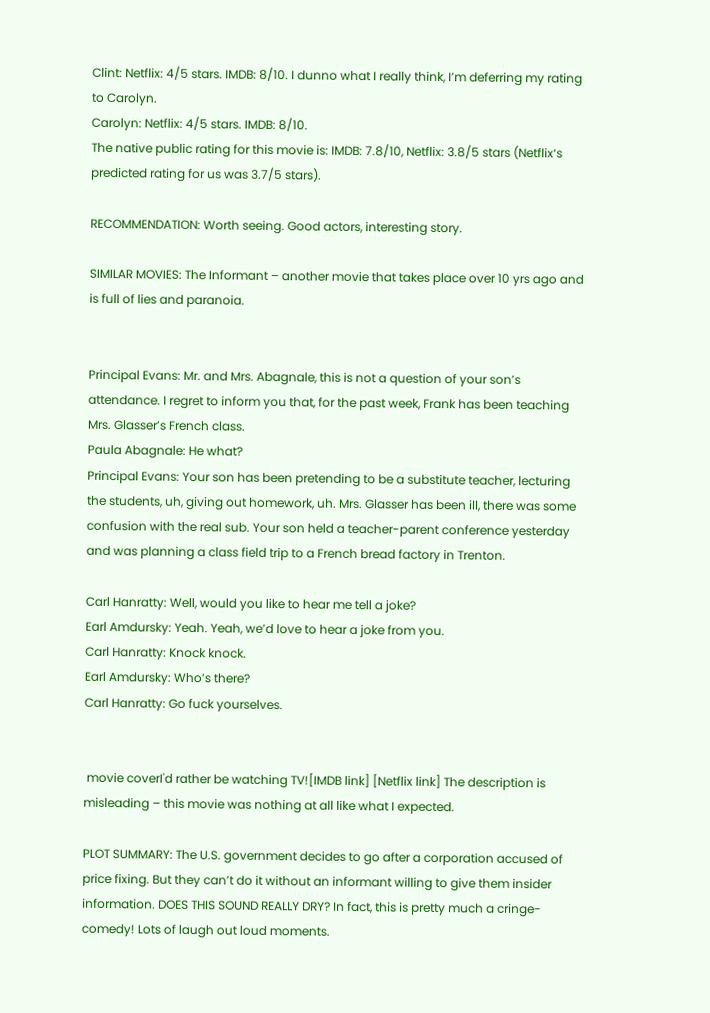Clint: Netflix: 4/5 stars. IMDB: 8/10. I dunno what I really think, I’m deferring my rating to Carolyn.
Carolyn: Netflix: 4/5 stars. IMDB: 8/10.
The native public rating for this movie is: IMDB: 7.8/10, Netflix: 3.8/5 stars (Netflix‘s predicted rating for us was 3.7/5 stars).

RECOMMENDATION: Worth seeing. Good actors, interesting story.

SIMILAR MOVIES: The Informant – another movie that takes place over 10 yrs ago and is full of lies and paranoia.


Principal Evans: Mr. and Mrs. Abagnale, this is not a question of your son’s attendance. I regret to inform you that, for the past week, Frank has been teaching Mrs. Glasser’s French class.
Paula Abagnale: He what?
Principal Evans: Your son has been pretending to be a substitute teacher, lecturing the students, uh, giving out homework, uh. Mrs. Glasser has been ill, there was some confusion with the real sub. Your son held a teacher-parent conference yesterday and was planning a class field trip to a French bread factory in Trenton.

Carl Hanratty: Well, would you like to hear me tell a joke?
Earl Amdursky: Yeah. Yeah, we’d love to hear a joke from you.
Carl Hanratty: Knock knock.
Earl Amdursky: Who’s there?
Carl Hanratty: Go fuck yourselves.


 movie coverI'd rather be watching TV![IMDB link] [Netflix link] The description is misleading – this movie was nothing at all like what I expected.

PLOT SUMMARY: The U.S. government decides to go after a corporation accused of price fixing. But they can’t do it without an informant willing to give them insider information. DOES THIS SOUND REALLY DRY? In fact, this is pretty much a cringe-comedy! Lots of laugh out loud moments.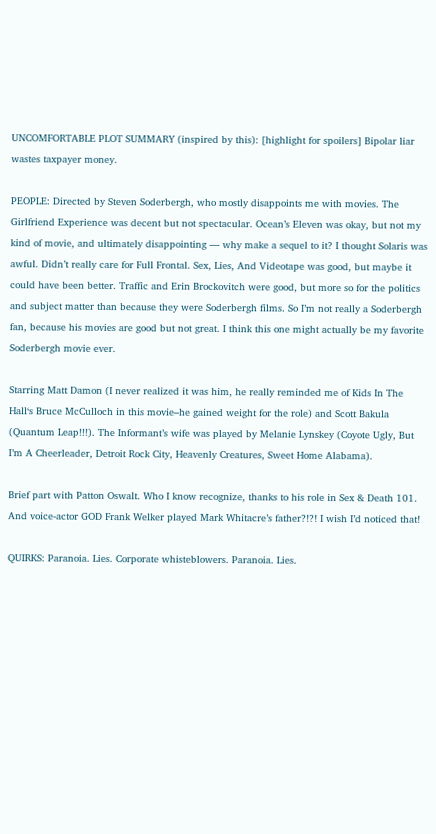UNCOMFORTABLE PLOT SUMMARY (inspired by this): [highlight for spoilers] Bipolar liar wastes taxpayer money.

PEOPLE: Directed by Steven Soderbergh, who mostly disappoints me with movies. The Girlfriend Experience was decent but not spectacular. Ocean’s Eleven was okay, but not my kind of movie, and ultimately disappointing — why make a sequel to it? I thought Solaris was awful. Didn’t really care for Full Frontal. Sex, Lies, And Videotape was good, but maybe it could have been better. Traffic and Erin Brockovitch were good, but more so for the politics and subject matter than because they were Soderbergh films. So I’m not really a Soderbergh fan, because his movies are good but not great. I think this one might actually be my favorite Soderbergh movie ever.

Starring Matt Damon (I never realized it was him, he really reminded me of Kids In The Hall‘s Bruce McCulloch in this movie–he gained weight for the role) and Scott Bakula (Quantum Leap!!!). The Informant’s wife was played by Melanie Lynskey (Coyote Ugly, But I’m A Cheerleader, Detroit Rock City, Heavenly Creatures, Sweet Home Alabama).

Brief part with Patton Oswalt. Who I know recognize, thanks to his role in Sex & Death 101. And voice-actor GOD Frank Welker played Mark Whitacre’s father?!?! I wish I’d noticed that!

QUIRKS: Paranoia. Lies. Corporate whisteblowers. Paranoia. Lies.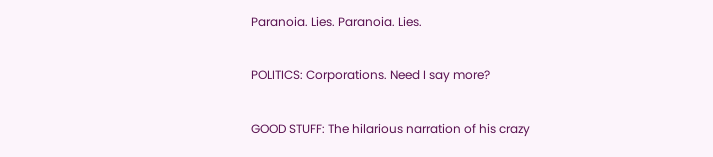Paranoia. Lies. Paranoia. Lies.

POLITICS: Corporations. Need I say more?

GOOD STUFF: The hilarious narration of his crazy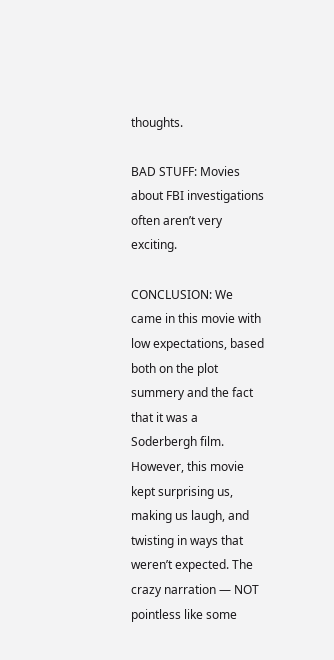thoughts.

BAD STUFF: Movies about FBI investigations often aren’t very exciting.

CONCLUSION: We came in this movie with low expectations, based both on the plot summery and the fact that it was a Soderbergh film. However, this movie kept surprising us, making us laugh, and twisting in ways that weren’t expected. The crazy narration — NOT pointless like some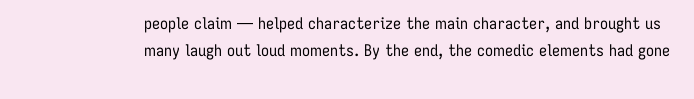people claim — helped characterize the main character, and brought us many laugh out loud moments. By the end, the comedic elements had gone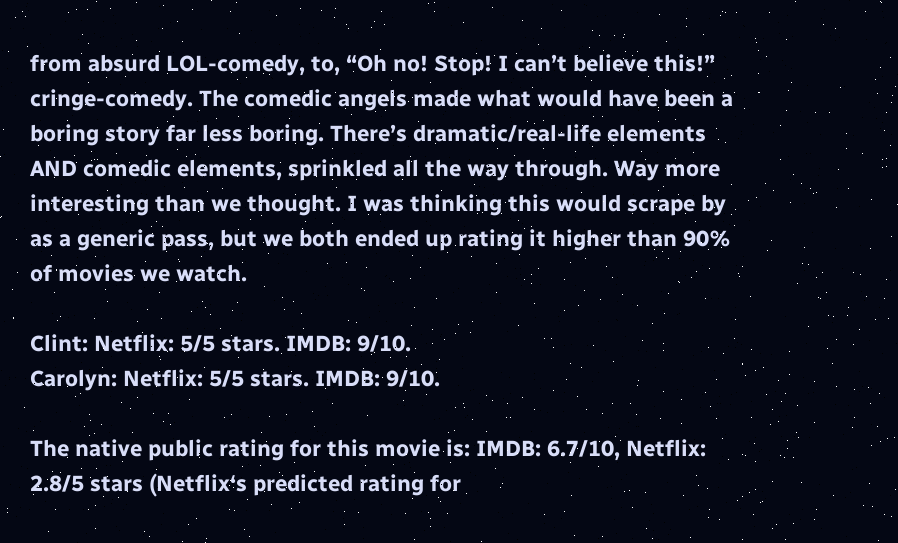from absurd LOL-comedy, to, “Oh no! Stop! I can’t believe this!” cringe-comedy. The comedic angels made what would have been a boring story far less boring. There’s dramatic/real-life elements AND comedic elements, sprinkled all the way through. Way more interesting than we thought. I was thinking this would scrape by as a generic pass, but we both ended up rating it higher than 90% of movies we watch.

Clint: Netflix: 5/5 stars. IMDB: 9/10.
Carolyn: Netflix: 5/5 stars. IMDB: 9/10.

The native public rating for this movie is: IMDB: 6.7/10, Netflix: 2.8/5 stars (Netflix‘s predicted rating for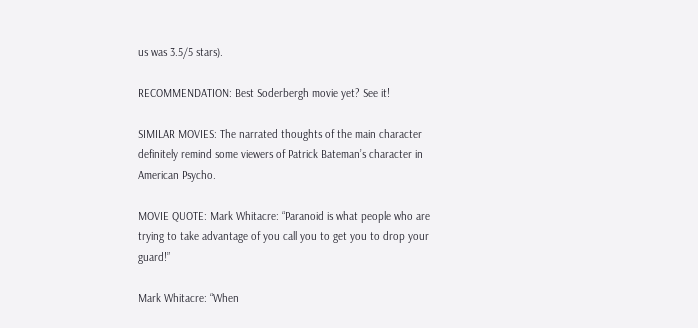us was 3.5/5 stars).

RECOMMENDATION: Best Soderbergh movie yet? See it!

SIMILAR MOVIES: The narrated thoughts of the main character definitely remind some viewers of Patrick Bateman’s character in American Psycho.

MOVIE QUOTE: Mark Whitacre: “Paranoid is what people who are trying to take advantage of you call you to get you to drop your guard!”

Mark Whitacre: “When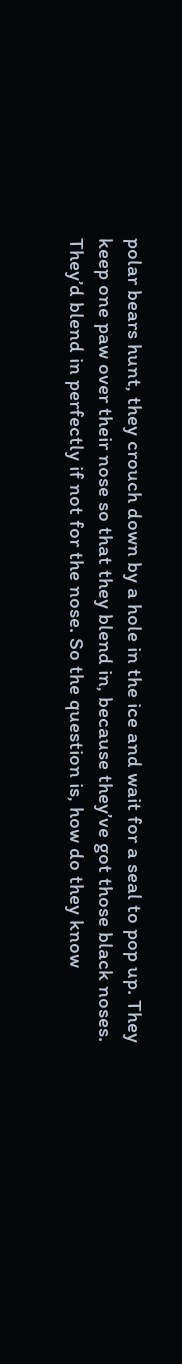polar bears hunt, they crouch down by a hole in the ice and wait for a seal to pop up. They keep one paw over their nose so that they blend in, because they’ve got those black noses. They’d blend in perfectly if not for the nose. So the question is, how do they know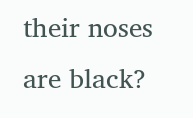their noses are black?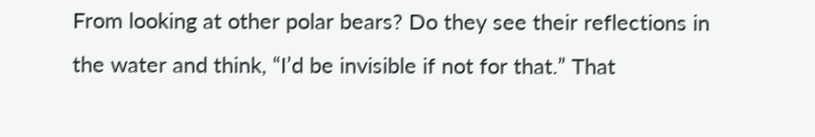From looking at other polar bears? Do they see their reflections in the water and think, “I’d be invisible if not for that.” That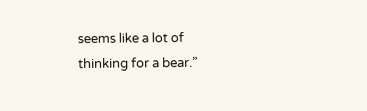seems like a lot of thinking for a bear.”